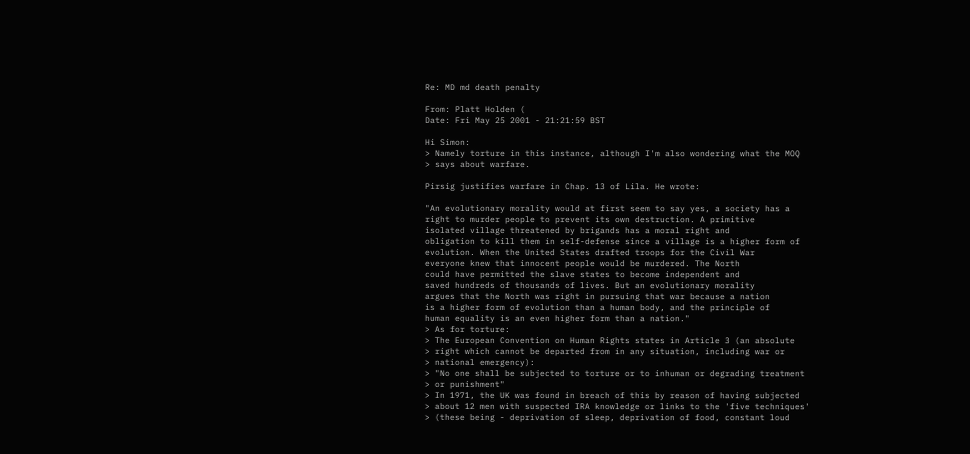Re: MD md death penalty

From: Platt Holden (
Date: Fri May 25 2001 - 21:21:59 BST

Hi Simon:
> Namely torture in this instance, although I'm also wondering what the MOQ
> says about warfare.

Pirsig justifies warfare in Chap. 13 of Lila. He wrote:

"An evolutionary morality would at first seem to say yes, a society has a
right to murder people to prevent its own destruction. A primitive
isolated village threatened by brigands has a moral right and
obligation to kill them in self-defense since a village is a higher form of
evolution. When the United States drafted troops for the Civil War
everyone knew that innocent people would be murdered. The North
could have permitted the slave states to become independent and
saved hundreds of thousands of lives. But an evolutionary morality
argues that the North was right in pursuing that war because a nation
is a higher form of evolution than a human body, and the principle of
human equality is an even higher form than a nation."
> As for torture:
> The European Convention on Human Rights states in Article 3 (an absolute
> right which cannot be departed from in any situation, including war or
> national emergency):
> "No one shall be subjected to torture or to inhuman or degrading treatment
> or punishment"
> In 1971, the UK was found in breach of this by reason of having subjected
> about 12 men with suspected IRA knowledge or links to the 'five techniques'
> (these being - deprivation of sleep, deprivation of food, constant loud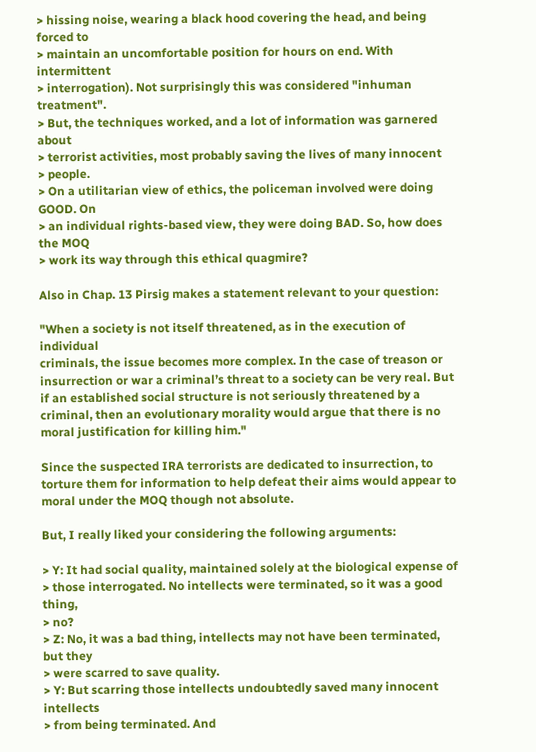> hissing noise, wearing a black hood covering the head, and being forced to
> maintain an uncomfortable position for hours on end. With intermittent
> interrogation). Not surprisingly this was considered "inhuman treatment".
> But, the techniques worked, and a lot of information was garnered about
> terrorist activities, most probably saving the lives of many innocent
> people.
> On a utilitarian view of ethics, the policeman involved were doing GOOD. On
> an individual rights-based view, they were doing BAD. So, how does the MOQ
> work its way through this ethical quagmire?

Also in Chap. 13 Pirsig makes a statement relevant to your question:

"When a society is not itself threatened, as in the execution of individual
criminals, the issue becomes more complex. In the case of treason or
insurrection or war a criminal’s threat to a society can be very real. But
if an established social structure is not seriously threatened by a
criminal, then an evolutionary morality would argue that there is no
moral justification for killing him."

Since the suspected IRA terrorists are dedicated to insurrection, to
torture them for information to help defeat their aims would appear to
moral under the MOQ though not absolute.

But, I really liked your considering the following arguments:

> Y: It had social quality, maintained solely at the biological expense of
> those interrogated. No intellects were terminated, so it was a good thing,
> no?
> Z: No, it was a bad thing, intellects may not have been terminated, but they
> were scarred to save quality.
> Y: But scarring those intellects undoubtedly saved many innocent intellects
> from being terminated. And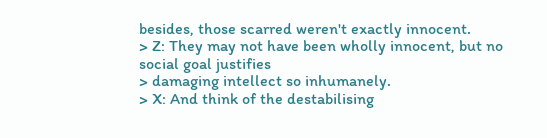besides, those scarred weren't exactly innocent.
> Z: They may not have been wholly innocent, but no social goal justifies
> damaging intellect so inhumanely.
> X: And think of the destabilising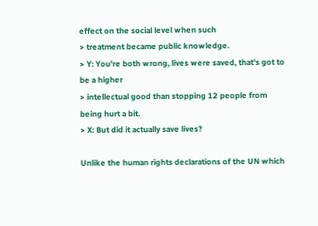effect on the social level when such
> treatment became public knowledge.
> Y: You're both wrong, lives were saved, that's got to be a higher
> intellectual good than stopping 12 people from being hurt a bit.
> X: But did it actually save lives?

Unlike the human rights declarations of the UN which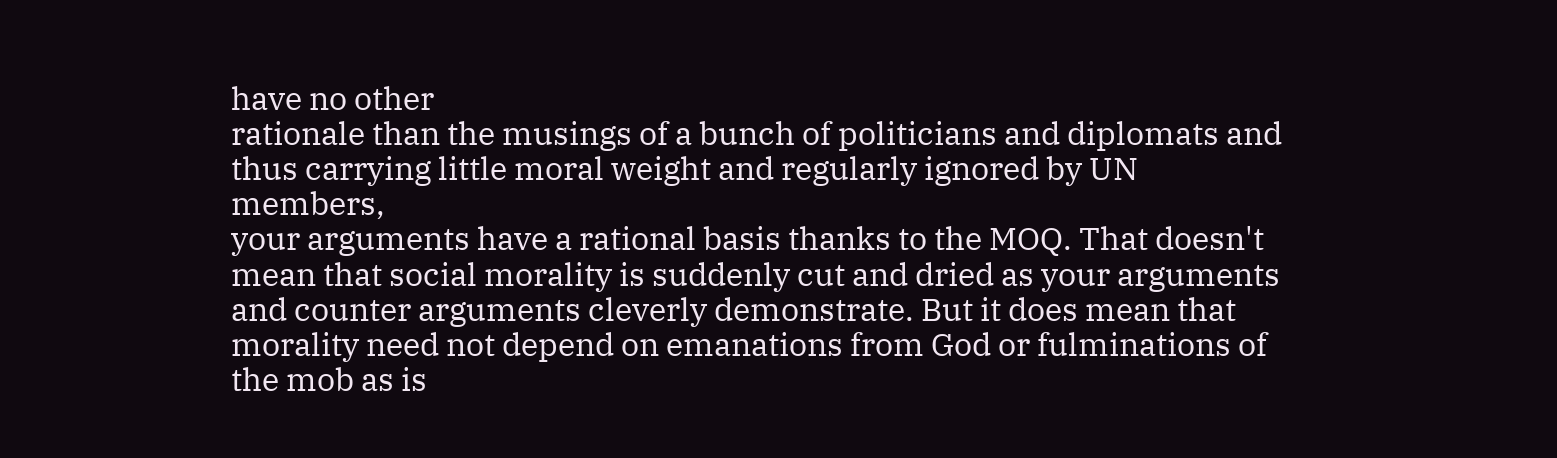have no other
rationale than the musings of a bunch of politicians and diplomats and
thus carrying little moral weight and regularly ignored by UN members,
your arguments have a rational basis thanks to the MOQ. That doesn't
mean that social morality is suddenly cut and dried as your arguments
and counter arguments cleverly demonstrate. But it does mean that
morality need not depend on emanations from God or fulminations of
the mob as is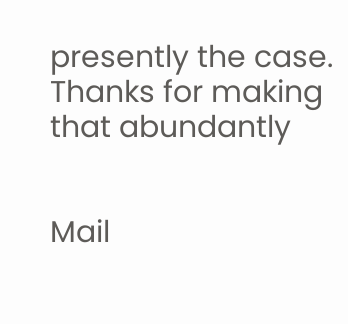presently the case. Thanks for making that abundantly


Mail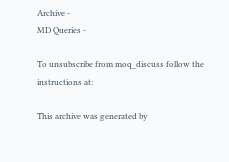Archive -
MD Queries -

To unsubscribe from moq_discuss follow the instructions at:

This archive was generated by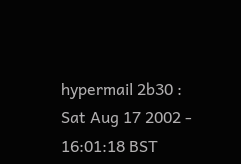hypermail 2b30 : Sat Aug 17 2002 - 16:01:18 BST